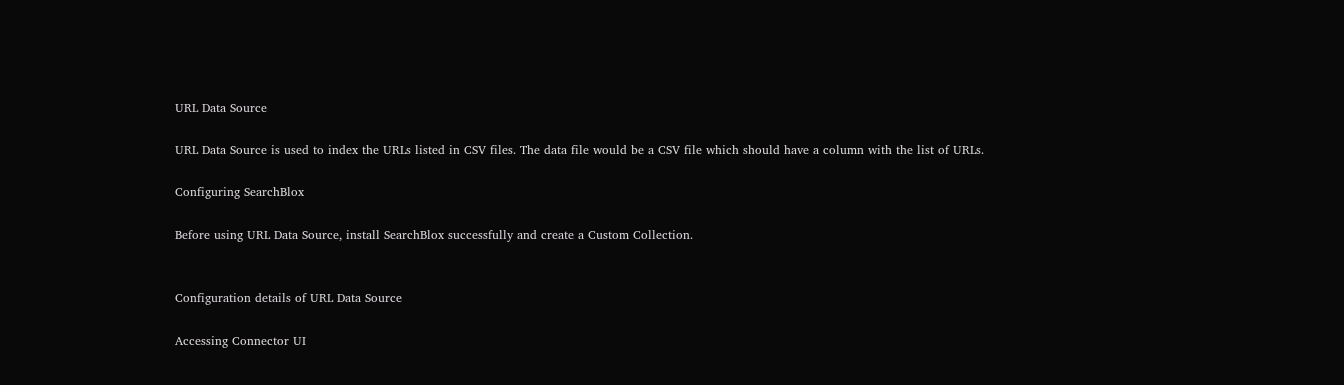URL Data Source

URL Data Source is used to index the URLs listed in CSV files. The data file would be a CSV file which should have a column with the list of URLs.

Configuring SearchBlox

Before using URL Data Source, install SearchBlox successfully and create a Custom Collection.


Configuration details of URL Data Source

Accessing Connector UI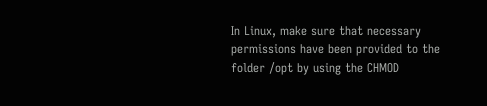In Linux, make sure that necessary permissions have been provided to the folder /opt by using the CHMOD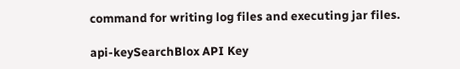command for writing log files and executing jar files.

api-keySearchBlox API Key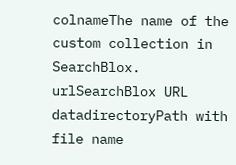colnameThe name of the custom collection in SearchBlox.
urlSearchBlox URL
datadirectoryPath with file name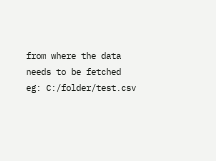from where the data needs to be fetched
eg: C:/folder/test.csv